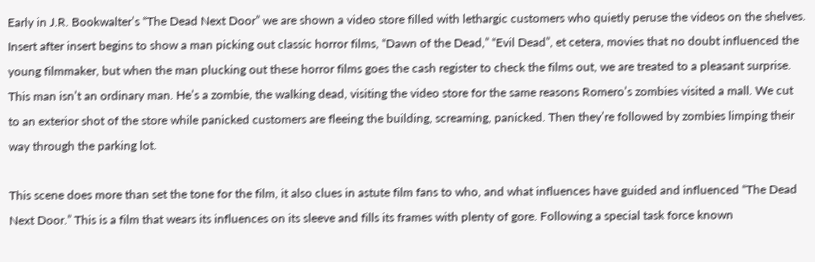Early in J.R. Bookwalter’s “The Dead Next Door” we are shown a video store filled with lethargic customers who quietly peruse the videos on the shelves. Insert after insert begins to show a man picking out classic horror films, “Dawn of the Dead,” “Evil Dead”, et cetera, movies that no doubt influenced the young filmmaker, but when the man plucking out these horror films goes the cash register to check the films out, we are treated to a pleasant surprise. This man isn’t an ordinary man. He’s a zombie, the walking dead, visiting the video store for the same reasons Romero’s zombies visited a mall. We cut to an exterior shot of the store while panicked customers are fleeing the building, screaming, panicked. Then they’re followed by zombies limping their way through the parking lot.

This scene does more than set the tone for the film, it also clues in astute film fans to who, and what influences have guided and influenced “The Dead Next Door.” This is a film that wears its influences on its sleeve and fills its frames with plenty of gore. Following a special task force known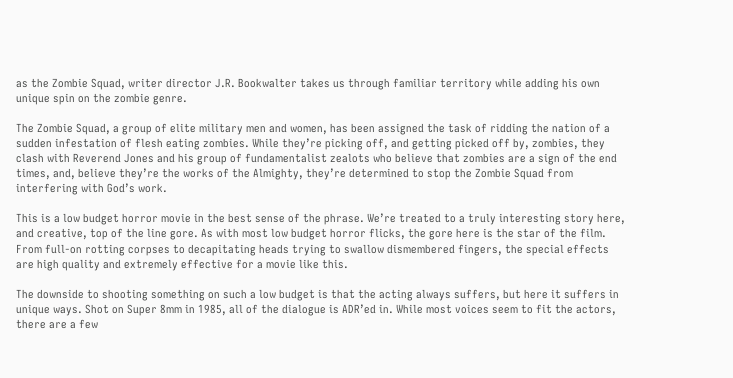as the Zombie Squad, writer director J.R. Bookwalter takes us through familiar territory while adding his own unique spin on the zombie genre.

The Zombie Squad, a group of elite military men and women, has been assigned the task of ridding the nation of a sudden infestation of flesh eating zombies. While they’re picking off, and getting picked off by, zombies, they clash with Reverend Jones and his group of fundamentalist zealots who believe that zombies are a sign of the end times, and, believe they’re the works of the Almighty, they’re determined to stop the Zombie Squad from interfering with God’s work.

This is a low budget horror movie in the best sense of the phrase. We’re treated to a truly interesting story here, and creative, top of the line gore. As with most low budget horror flicks, the gore here is the star of the film. From full-on rotting corpses to decapitating heads trying to swallow dismembered fingers, the special effects are high quality and extremely effective for a movie like this.

The downside to shooting something on such a low budget is that the acting always suffers, but here it suffers in unique ways. Shot on Super 8mm in 1985, all of the dialogue is ADR’ed in. While most voices seem to fit the actors, there are a few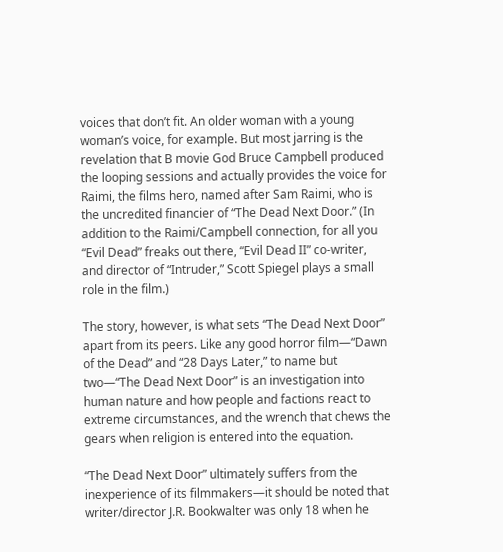voices that don’t fit. An older woman with a young woman’s voice, for example. But most jarring is the revelation that B movie God Bruce Campbell produced the looping sessions and actually provides the voice for Raimi, the films hero, named after Sam Raimi, who is the uncredited financier of “The Dead Next Door.” (In addition to the Raimi/Campbell connection, for all you “Evil Dead” freaks out there, “Evil Dead II” co-writer, and director of “Intruder,” Scott Spiegel plays a small role in the film.)

The story, however, is what sets “The Dead Next Door” apart from its peers. Like any good horror film—“Dawn of the Dead” and “28 Days Later,” to name but two—“The Dead Next Door” is an investigation into human nature and how people and factions react to extreme circumstances, and the wrench that chews the gears when religion is entered into the equation.

“The Dead Next Door” ultimately suffers from the inexperience of its filmmakers—it should be noted that writer/director J.R. Bookwalter was only 18 when he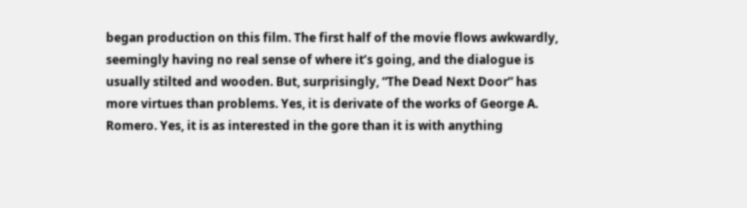began production on this film. The first half of the movie flows awkwardly, seemingly having no real sense of where it’s going, and the dialogue is usually stilted and wooden. But, surprisingly, “The Dead Next Door” has more virtues than problems. Yes, it is derivate of the works of George A. Romero. Yes, it is as interested in the gore than it is with anything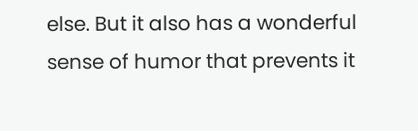else. But it also has a wonderful sense of humor that prevents it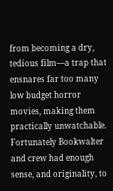from becoming a dry, tedious film—a trap that ensnares far too many low budget horror movies, making them practically unwatchable. Fortunately Bookwalter and crew had enough sense, and originality, to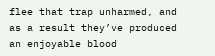flee that trap unharmed, and as a result they’ve produced an enjoyable blood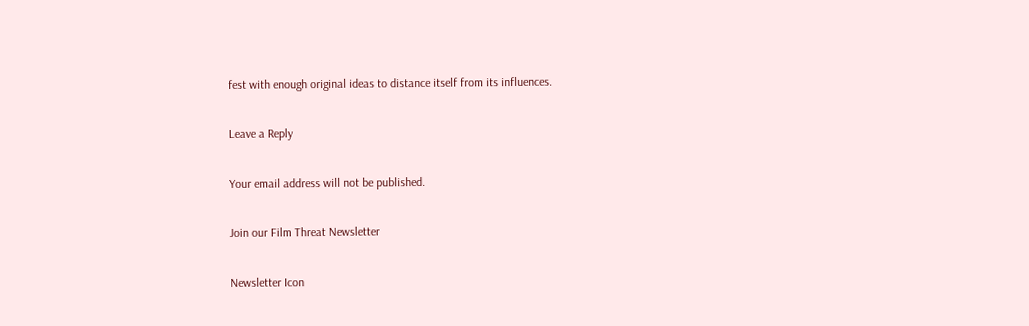fest with enough original ideas to distance itself from its influences.

Leave a Reply

Your email address will not be published.

Join our Film Threat Newsletter

Newsletter Icon